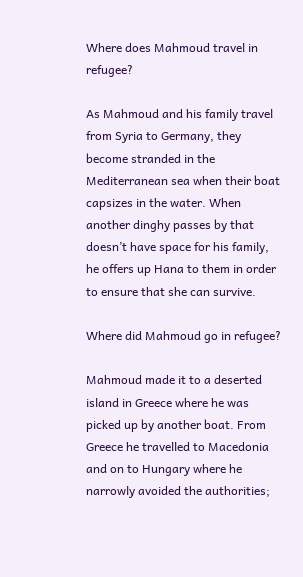Where does Mahmoud travel in refugee?

As Mahmoud and his family travel from Syria to Germany, they become stranded in the Mediterranean sea when their boat capsizes in the water. When another dinghy passes by that doesn’t have space for his family, he offers up Hana to them in order to ensure that she can survive.

Where did Mahmoud go in refugee?

Mahmoud made it to a deserted island in Greece where he was picked up by another boat. From Greece he travelled to Macedonia and on to Hungary where he narrowly avoided the authorities;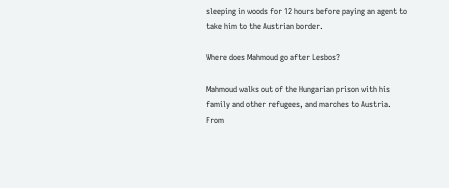sleeping in woods for 12 hours before paying an agent to take him to the Austrian border.

Where does Mahmoud go after Lesbos?

Mahmoud walks out of the Hungarian prison with his family and other refugees, and marches to Austria. From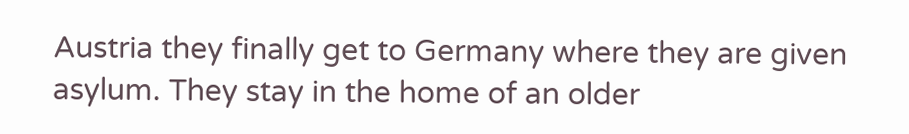Austria they finally get to Germany where they are given asylum. They stay in the home of an older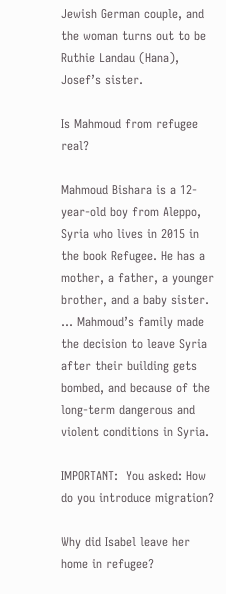Jewish German couple, and the woman turns out to be Ruthie Landau (Hana), Josef’s sister.

Is Mahmoud from refugee real?

Mahmoud Bishara is a 12-year-old boy from Aleppo, Syria who lives in 2015 in the book Refugee. He has a mother, a father, a younger brother, and a baby sister. … Mahmoud’s family made the decision to leave Syria after their building gets bombed, and because of the long-term dangerous and violent conditions in Syria.

IMPORTANT:  You asked: How do you introduce migration?

Why did Isabel leave her home in refugee?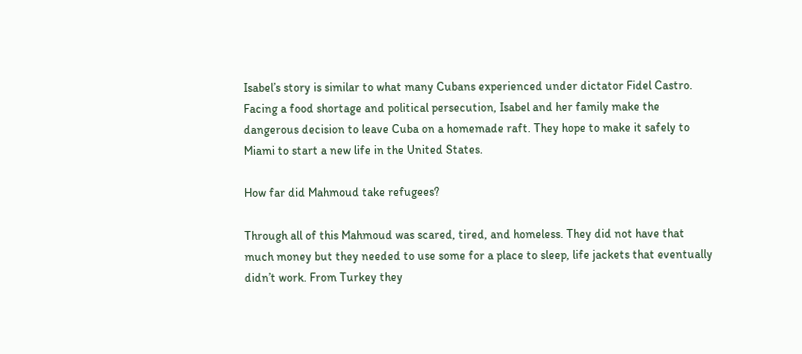Isabel’s story is similar to what many Cubans experienced under dictator Fidel Castro. Facing a food shortage and political persecution, Isabel and her family make the dangerous decision to leave Cuba on a homemade raft. They hope to make it safely to Miami to start a new life in the United States.

How far did Mahmoud take refugees?

Through all of this Mahmoud was scared, tired, and homeless. They did not have that much money but they needed to use some for a place to sleep, life jackets that eventually didn’t work. From Turkey they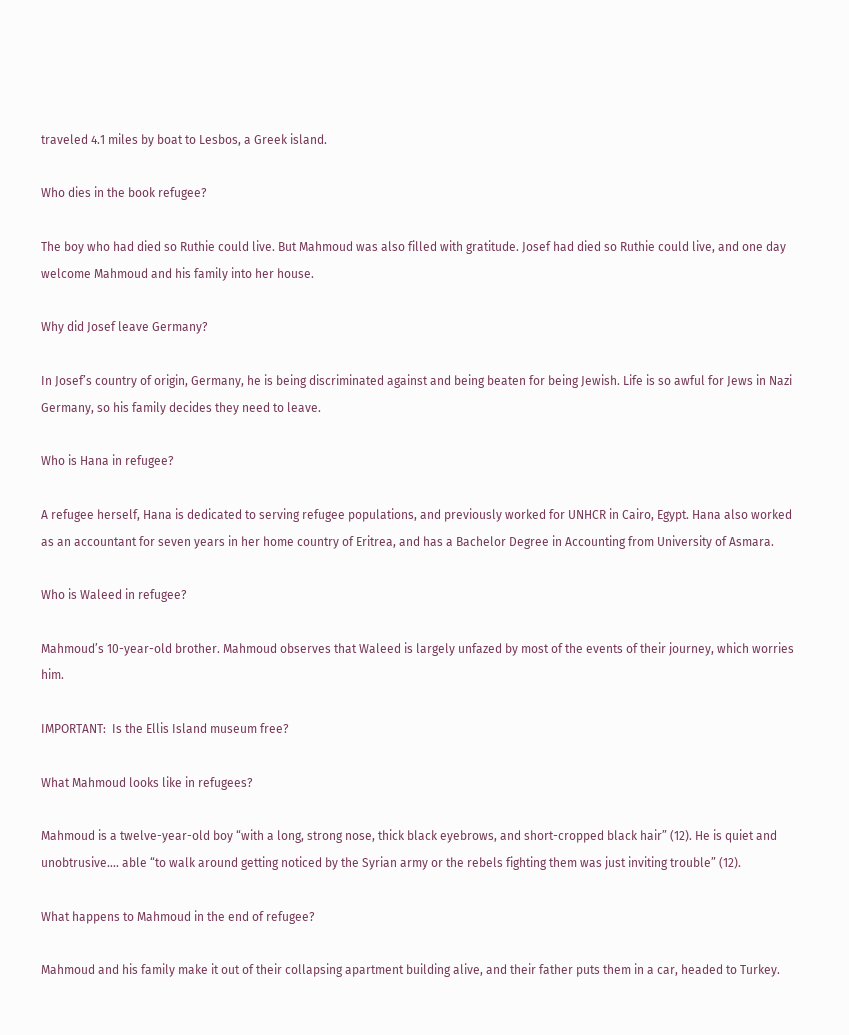traveled 4.1 miles by boat to Lesbos, a Greek island.

Who dies in the book refugee?

The boy who had died so Ruthie could live. But Mahmoud was also filled with gratitude. Josef had died so Ruthie could live, and one day welcome Mahmoud and his family into her house.

Why did Josef leave Germany?

In Josef’s country of origin, Germany, he is being discriminated against and being beaten for being Jewish. Life is so awful for Jews in Nazi Germany, so his family decides they need to leave.

Who is Hana in refugee?

A refugee herself, Hana is dedicated to serving refugee populations, and previously worked for UNHCR in Cairo, Egypt. Hana also worked as an accountant for seven years in her home country of Eritrea, and has a Bachelor Degree in Accounting from University of Asmara.

Who is Waleed in refugee?

Mahmoud’s 10-year-old brother. Mahmoud observes that Waleed is largely unfazed by most of the events of their journey, which worries him.

IMPORTANT:  Is the Ellis Island museum free?

What Mahmoud looks like in refugees?

Mahmoud is a twelve-year-old boy “with a long, strong nose, thick black eyebrows, and short-cropped black hair” (12). He is quiet and unobtrusive…. able “to walk around getting noticed by the Syrian army or the rebels fighting them was just inviting trouble” (12).

What happens to Mahmoud in the end of refugee?

Mahmoud and his family make it out of their collapsing apartment building alive, and their father puts them in a car, headed to Turkey.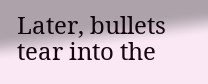Later, bullets tear into the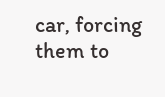car, forcing them to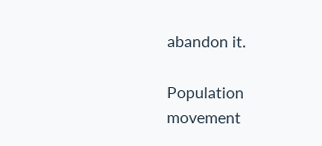abandon it.

Population movement